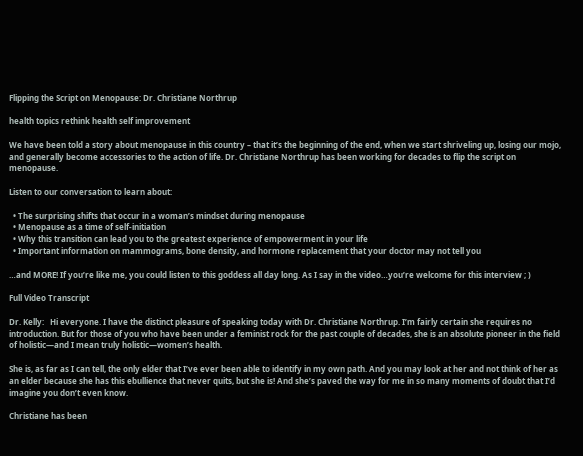Flipping the Script on Menopause: Dr. Christiane Northrup

health topics rethink health self improvement

We have been told a story about menopause in this country – that it’s the beginning of the end, when we start shriveling up, losing our mojo, and generally become accessories to the action of life. Dr. Christiane Northrup has been working for decades to flip the script on menopause.

Listen to our conversation to learn about:

  • The surprising shifts that occur in a woman’s mindset during menopause
  • Menopause as a time of self-initiation
  • Why this transition can lead you to the greatest experience of empowerment in your life
  • Important information on mammograms, bone density, and hormone replacement that your doctor may not tell you

…and MORE! If you’re like me, you could listen to this goddess all day long. As I say in the video…you’re welcome for this interview ; )

Full Video Transcript

Dr. Kelly:   Hi everyone. I have the distinct pleasure of speaking today with Dr. Christiane Northrup. I’m fairly certain she requires no introduction. But for those of you who have been under a feminist rock for the past couple of decades, she is an absolute pioneer in the field of holistic—and I mean truly holistic—women’s health.

She is, as far as I can tell, the only elder that I’ve ever been able to identify in my own path. And you may look at her and not think of her as an elder because she has this ebullience that never quits, but she is! And she’s paved the way for me in so many moments of doubt that I’d imagine you don’t even know.

Christiane has been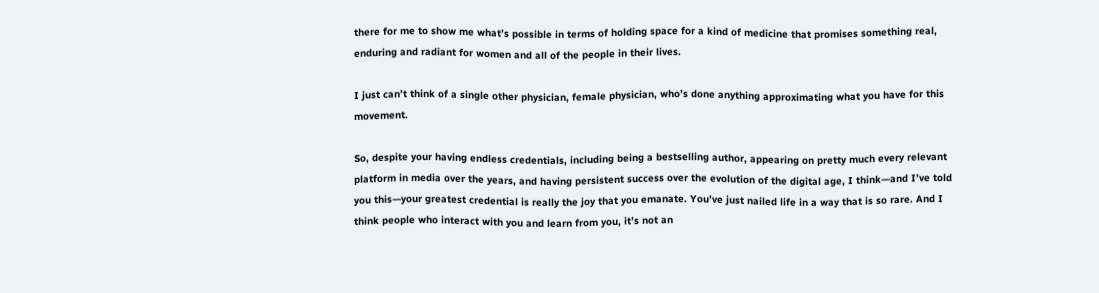there for me to show me what’s possible in terms of holding space for a kind of medicine that promises something real, enduring and radiant for women and all of the people in their lives.

I just can’t think of a single other physician, female physician, who’s done anything approximating what you have for this movement.

So, despite your having endless credentials, including being a bestselling author, appearing on pretty much every relevant platform in media over the years, and having persistent success over the evolution of the digital age, I think—and I’ve told you this—your greatest credential is really the joy that you emanate. You’ve just nailed life in a way that is so rare. And I think people who interact with you and learn from you, it’s not an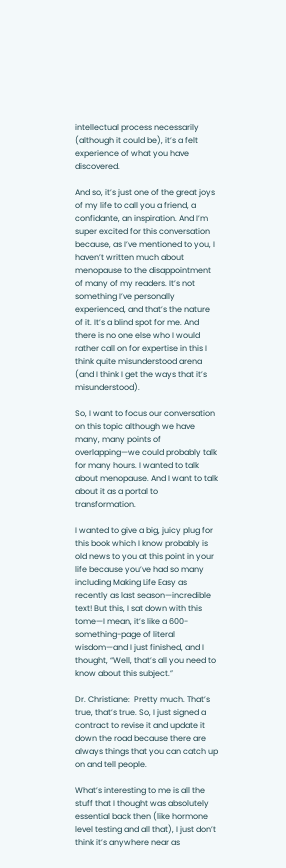intellectual process necessarily (although it could be), it’s a felt experience of what you have discovered.

And so, it’s just one of the great joys of my life to call you a friend, a confidante, an inspiration. And I’m super excited for this conversation because, as I’ve mentioned to you, I haven’t written much about menopause to the disappointment of many of my readers. It’s not something I’ve personally experienced, and that’s the nature of it. It’s a blind spot for me. And there is no one else who I would rather call on for expertise in this I think quite misunderstood arena (and I think I get the ways that it’s misunderstood).

So, I want to focus our conversation on this topic although we have many, many points of overlapping—we could probably talk for many hours. I wanted to talk about menopause. And I want to talk about it as a portal to transformation.

I wanted to give a big, juicy plug for this book which I know probably is old news to you at this point in your life because you’ve had so many including Making Life Easy as recently as last season—incredible text! But this, I sat down with this tome—I mean, it’s like a 600-something-page of literal wisdom—and I just finished, and I thought, “Well, that’s all you need to know about this subject.”

Dr. Christiane:  Pretty much. That’s true, that’s true. So, I just signed a contract to revise it and update it down the road because there are always things that you can catch up on and tell people.

What’s interesting to me is all the stuff that I thought was absolutely essential back then (like hormone level testing and all that), I just don’t think it’s anywhere near as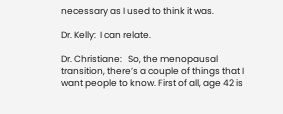necessary as I used to think it was.

Dr. Kelly:  I can relate.

Dr. Christiane:   So, the menopausal transition, there’s a couple of things that I want people to know. First of all, age 42 is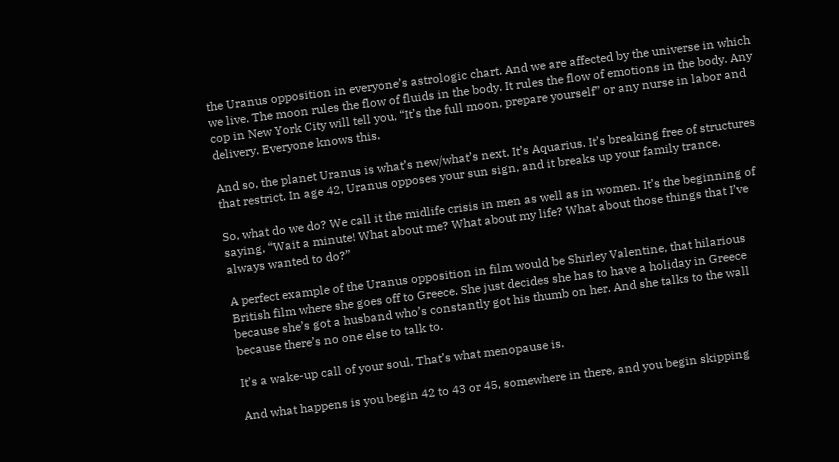the Uranus opposition in everyone’s astrologic chart. And we are affected by the universe in which we live. The moon rules the flow of fluids in the body. It rules the flow of emotions in the body. Any cop in New York City will tell you, “It’s the full moon, prepare yourself” or any nurse in labor and delivery. Everyone knows this.

And so, the planet Uranus is what’s new/what’s next. It’s Aquarius. It’s breaking free of structures that restrict. In age 42, Uranus opposes your sun sign, and it breaks up your family trance.

So, what do we do? We call it the midlife crisis in men as well as in women. It’s the beginning of saying, “Wait a minute! What about me? What about my life? What about those things that I’ve always wanted to do?”

A perfect example of the Uranus opposition in film would be Shirley Valentine, that hilarious British film where she goes off to Greece. She just decides she has to have a holiday in Greece because she’s got a husband who’s constantly got his thumb on her. And she talks to the wall because there’s no one else to talk to.

It’s a wake-up call of your soul. That’s what menopause is.

And what happens is you begin 42 to 43 or 45, somewhere in there, and you begin skipping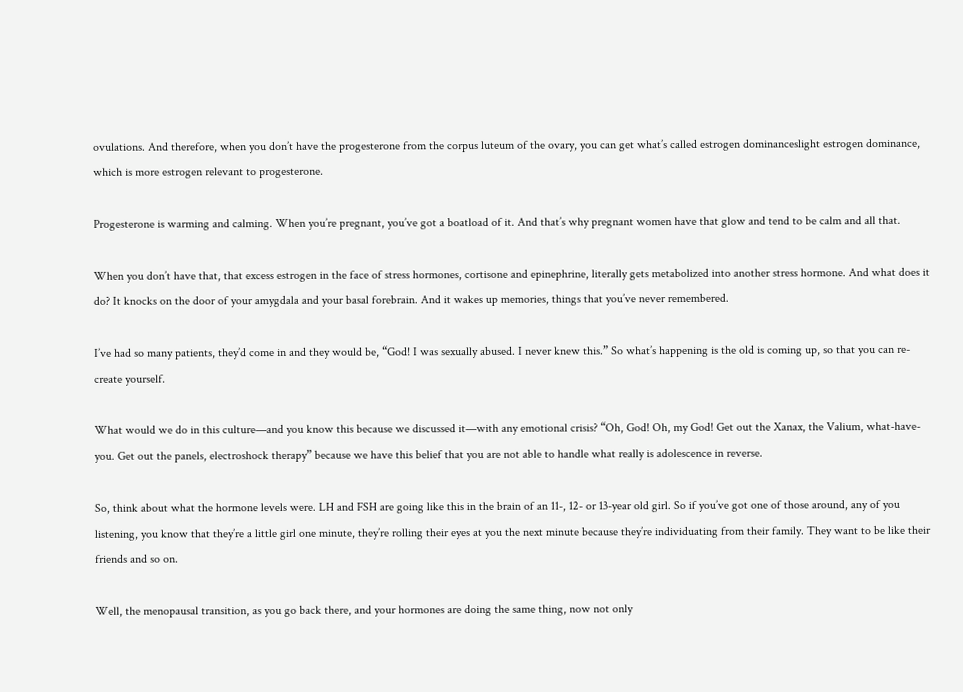ovulations. And therefore, when you don’t have the progesterone from the corpus luteum of the ovary, you can get what’s called estrogen dominanceslight estrogen dominance, which is more estrogen relevant to progesterone.

Progesterone is warming and calming. When you’re pregnant, you’ve got a boatload of it. And that’s why pregnant women have that glow and tend to be calm and all that.

When you don’t have that, that excess estrogen in the face of stress hormones, cortisone and epinephrine, literally gets metabolized into another stress hormone. And what does it do? It knocks on the door of your amygdala and your basal forebrain. And it wakes up memories, things that you’ve never remembered.

I’ve had so many patients, they’d come in and they would be, “God! I was sexually abused. I never knew this.” So what’s happening is the old is coming up, so that you can re-create yourself.

What would we do in this culture—and you know this because we discussed it—with any emotional crisis? “Oh, God! Oh, my God! Get out the Xanax, the Valium, what-have-you. Get out the panels, electroshock therapy” because we have this belief that you are not able to handle what really is adolescence in reverse.

So, think about what the hormone levels were. LH and FSH are going like this in the brain of an 11-, 12- or 13-year old girl. So if you’ve got one of those around, any of you listening, you know that they’re a little girl one minute, they’re rolling their eyes at you the next minute because they’re individuating from their family. They want to be like their friends and so on.

Well, the menopausal transition, as you go back there, and your hormones are doing the same thing, now not only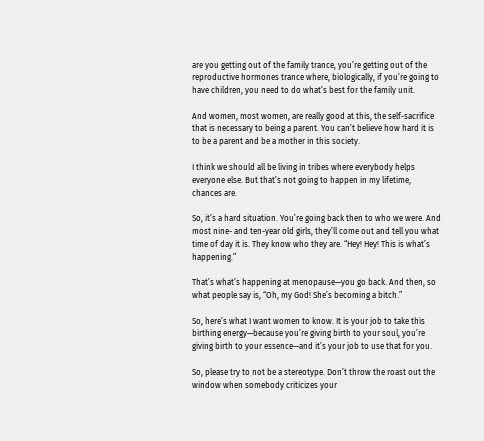are you getting out of the family trance, you’re getting out of the reproductive hormones trance where, biologically, if you’re going to have children, you need to do what’s best for the family unit.

And women, most women, are really good at this, the self-sacrifice that is necessary to being a parent. You can’t believe how hard it is to be a parent and be a mother in this society.

I think we should all be living in tribes where everybody helps everyone else. But that’s not going to happen in my lifetime, chances are.

So, it’s a hard situation. You’re going back then to who we were. And most nine- and ten-year old girls, they’ll come out and tell you what time of day it is. They know who they are. “Hey! Hey! This is what’s happening.”

That’s what’s happening at menopause—you go back. And then, so what people say is, “Oh, my God! She’s becoming a bitch.”

So, here’s what I want women to know. It is your job to take this birthing energy—because you’re giving birth to your soul, you’re giving birth to your essence—and it’s your job to use that for you.

So, please try to not be a stereotype. Don’t throw the roast out the window when somebody criticizes your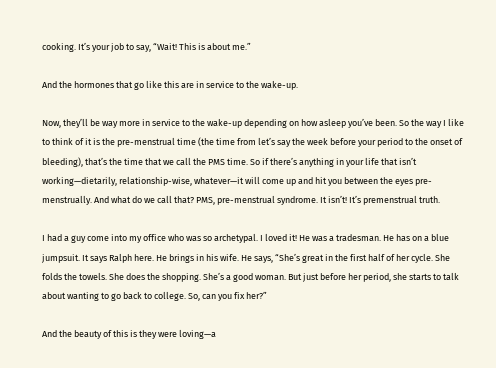cooking. It’s your job to say, “Wait! This is about me.”

And the hormones that go like this are in service to the wake-up.

Now, they’ll be way more in service to the wake-up depending on how asleep you’ve been. So the way I like to think of it is the pre-menstrual time (the time from let’s say the week before your period to the onset of bleeding), that’s the time that we call the PMS time. So if there’s anything in your life that isn’t working—dietarily, relationship-wise, whatever—it will come up and hit you between the eyes pre-menstrually. And what do we call that? PMS, pre-menstrual syndrome. It isn’t! It’s premenstrual truth.

I had a guy come into my office who was so archetypal. I loved it! He was a tradesman. He has on a blue jumpsuit. It says Ralph here. He brings in his wife. He says, “She’s great in the first half of her cycle. She folds the towels. She does the shopping. She’s a good woman. But just before her period, she starts to talk about wanting to go back to college. So, can you fix her?”

And the beauty of this is they were loving—a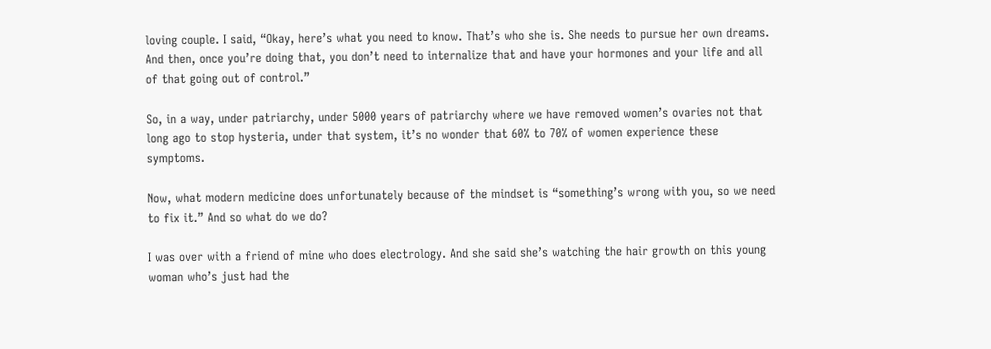loving couple. I said, “Okay, here’s what you need to know. That’s who she is. She needs to pursue her own dreams. And then, once you’re doing that, you don’t need to internalize that and have your hormones and your life and all of that going out of control.”

So, in a way, under patriarchy, under 5000 years of patriarchy where we have removed women’s ovaries not that long ago to stop hysteria, under that system, it’s no wonder that 60% to 70% of women experience these symptoms.

Now, what modern medicine does unfortunately because of the mindset is “something’s wrong with you, so we need to fix it.” And so what do we do?

I was over with a friend of mine who does electrology. And she said she’s watching the hair growth on this young woman who’s just had the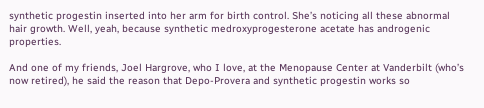synthetic progestin inserted into her arm for birth control. She’s noticing all these abnormal hair growth. Well, yeah, because synthetic medroxyprogesterone acetate has androgenic properties.

And one of my friends, Joel Hargrove, who I love, at the Menopause Center at Vanderbilt (who’s now retired), he said the reason that Depo-Provera and synthetic progestin works so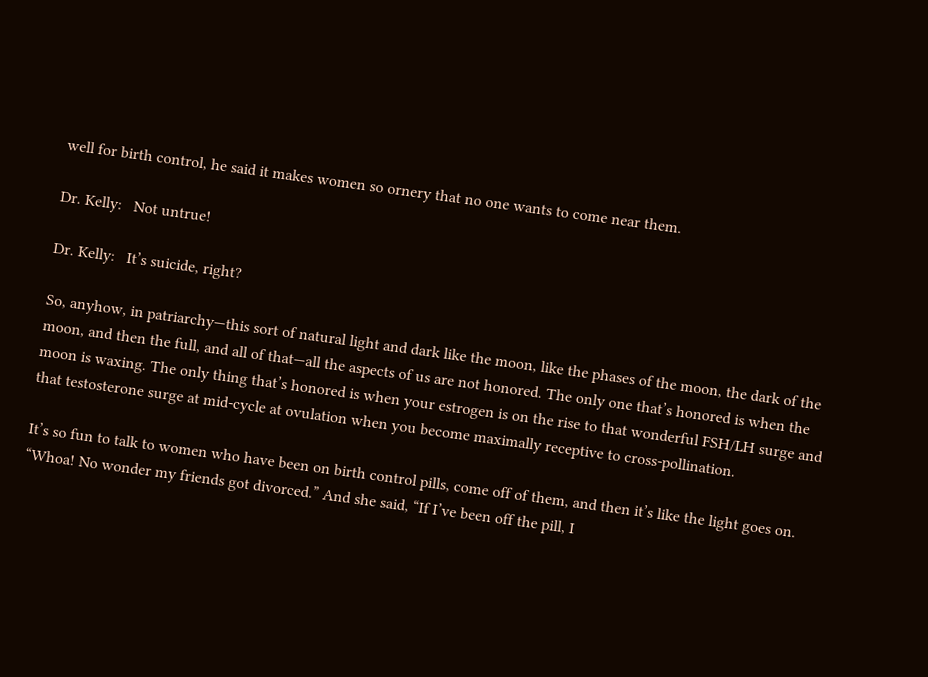well for birth control, he said it makes women so ornery that no one wants to come near them.

Dr. Kelly:   Not untrue!

Dr. Kelly:   It’s suicide, right?

So, anyhow, in patriarchy—this sort of natural light and dark like the moon, like the phases of the moon, the dark of the moon, and then the full, and all of that—all the aspects of us are not honored. The only one that’s honored is when the moon is waxing. The only thing that’s honored is when your estrogen is on the rise to that wonderful FSH/LH surge and that testosterone surge at mid-cycle at ovulation when you become maximally receptive to cross-pollination.

It’s so fun to talk to women who have been on birth control pills, come off of them, and then it’s like the light goes on. “Whoa! No wonder my friends got divorced.” And she said, “If I’ve been off the pill, I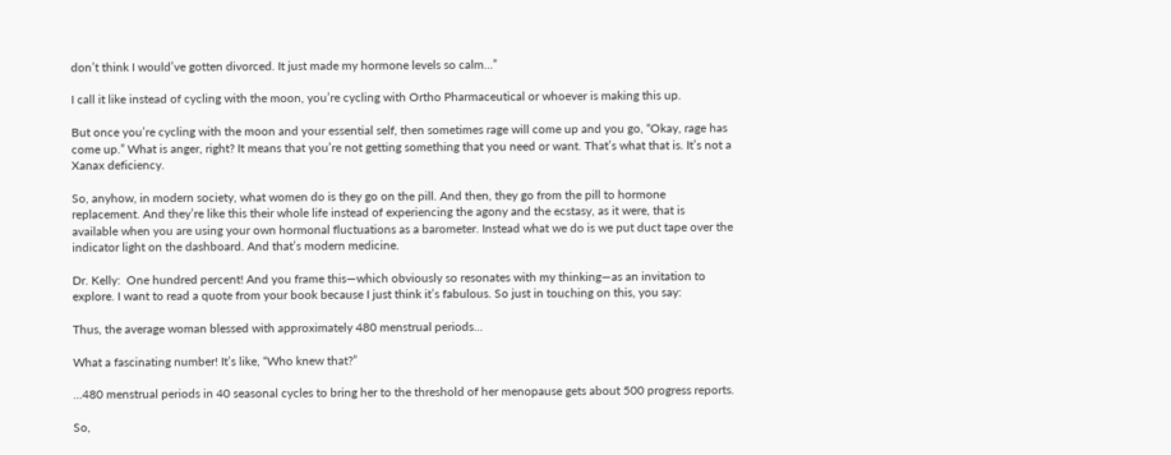don’t think I would’ve gotten divorced. It just made my hormone levels so calm…”

I call it like instead of cycling with the moon, you’re cycling with Ortho Pharmaceutical or whoever is making this up.

But once you’re cycling with the moon and your essential self, then sometimes rage will come up and you go, “Okay, rage has come up.” What is anger, right? It means that you’re not getting something that you need or want. That’s what that is. It’s not a Xanax deficiency.

So, anyhow, in modern society, what women do is they go on the pill. And then, they go from the pill to hormone replacement. And they’re like this their whole life instead of experiencing the agony and the ecstasy, as it were, that is available when you are using your own hormonal fluctuations as a barometer. Instead what we do is we put duct tape over the indicator light on the dashboard. And that’s modern medicine.

Dr. Kelly:  One hundred percent! And you frame this—which obviously so resonates with my thinking—as an invitation to explore. I want to read a quote from your book because I just think it’s fabulous. So just in touching on this, you say:

Thus, the average woman blessed with approximately 480 menstrual periods…

What a fascinating number! It’s like, “Who knew that?”

…480 menstrual periods in 40 seasonal cycles to bring her to the threshold of her menopause gets about 500 progress reports.

So,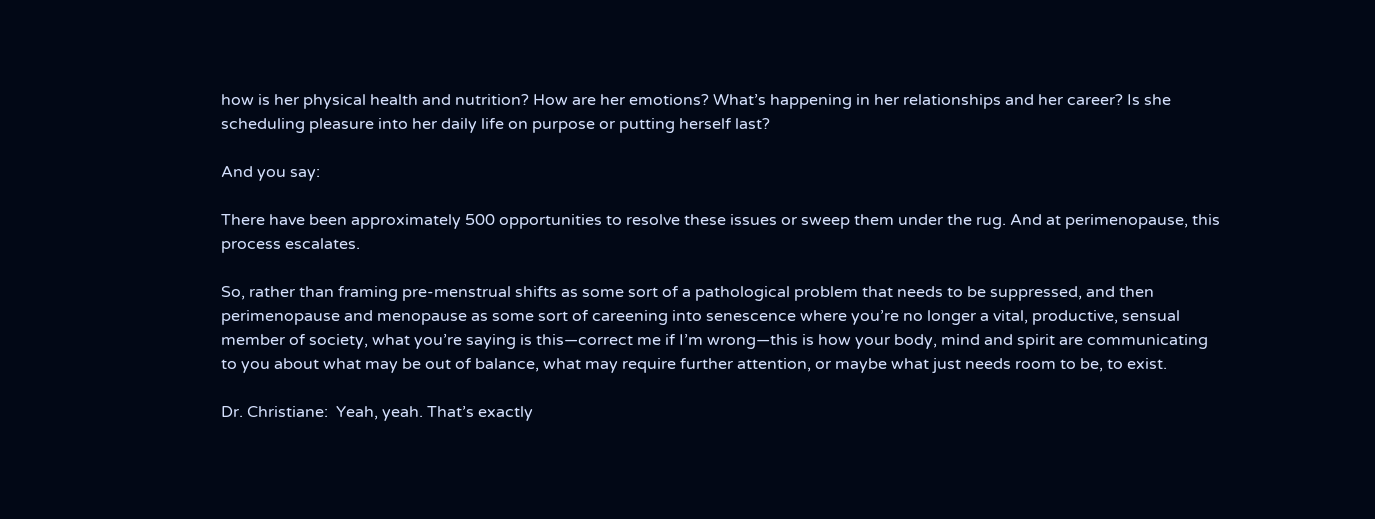how is her physical health and nutrition? How are her emotions? What’s happening in her relationships and her career? Is she scheduling pleasure into her daily life on purpose or putting herself last?

And you say:

There have been approximately 500 opportunities to resolve these issues or sweep them under the rug. And at perimenopause, this process escalates.

So, rather than framing pre-menstrual shifts as some sort of a pathological problem that needs to be suppressed, and then perimenopause and menopause as some sort of careening into senescence where you’re no longer a vital, productive, sensual member of society, what you’re saying is this—correct me if I’m wrong—this is how your body, mind and spirit are communicating to you about what may be out of balance, what may require further attention, or maybe what just needs room to be, to exist.

Dr. Christiane:  Yeah, yeah. That’s exactly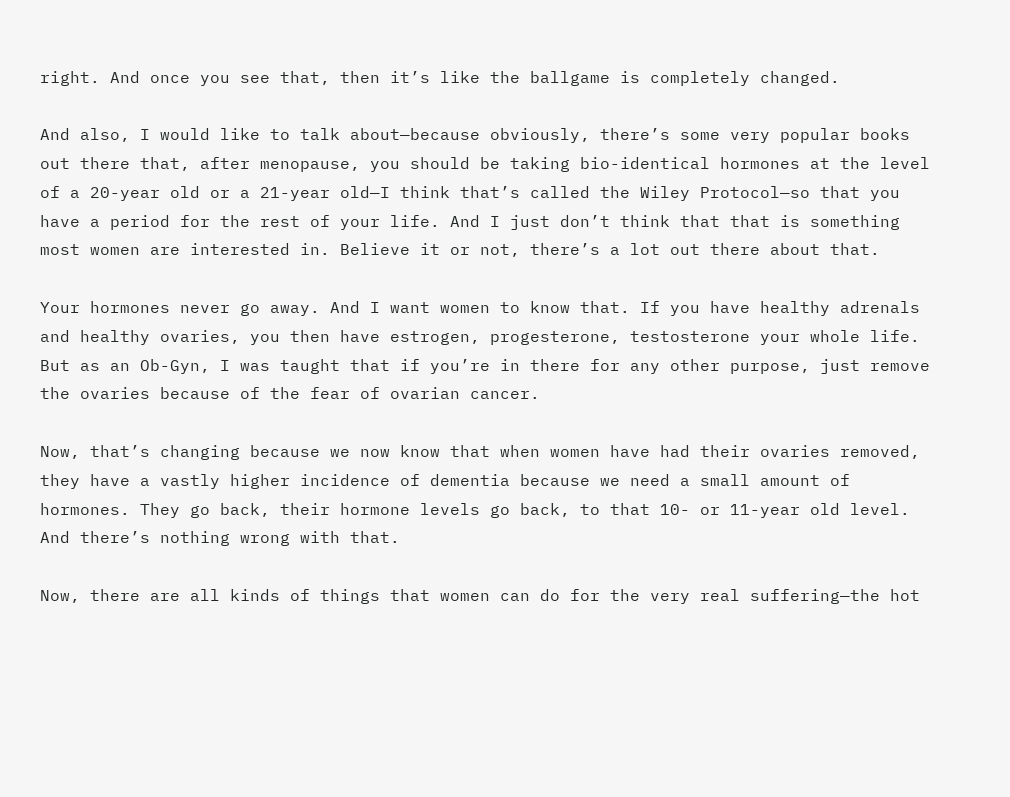right. And once you see that, then it’s like the ballgame is completely changed.

And also, I would like to talk about—because obviously, there’s some very popular books out there that, after menopause, you should be taking bio-identical hormones at the level of a 20-year old or a 21-year old—I think that’s called the Wiley Protocol—so that you have a period for the rest of your life. And I just don’t think that that is something most women are interested in. Believe it or not, there’s a lot out there about that.

Your hormones never go away. And I want women to know that. If you have healthy adrenals and healthy ovaries, you then have estrogen, progesterone, testosterone your whole life. But as an Ob-Gyn, I was taught that if you’re in there for any other purpose, just remove the ovaries because of the fear of ovarian cancer.

Now, that’s changing because we now know that when women have had their ovaries removed, they have a vastly higher incidence of dementia because we need a small amount of hormones. They go back, their hormone levels go back, to that 10- or 11-year old level. And there’s nothing wrong with that.

Now, there are all kinds of things that women can do for the very real suffering—the hot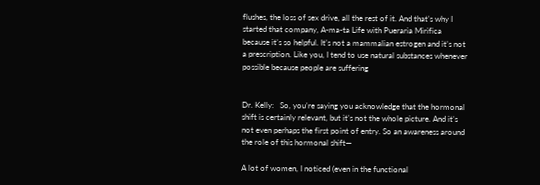flushes, the loss of sex drive, all the rest of it. And that’s why I started that company, A-ma-ta Life with Pueraria Mirifica because it’s so helpful. It’s not a mammalian estrogen and it’s not a prescription. Like you, I tend to use natural substances whenever possible because people are suffering


Dr. Kelly:   So, you’re saying you acknowledge that the hormonal shift is certainly relevant, but it’s not the whole picture. And it’s not even perhaps the first point of entry. So an awareness around the role of this hormonal shift—

A lot of women, I noticed (even in the functional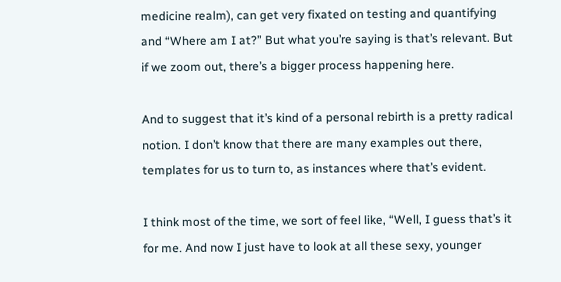medicine realm), can get very fixated on testing and quantifying and “Where am I at?” But what you’re saying is that’s relevant. But if we zoom out, there’s a bigger process happening here.

And to suggest that it’s kind of a personal rebirth is a pretty radical notion. I don’t know that there are many examples out there, templates for us to turn to, as instances where that’s evident.

I think most of the time, we sort of feel like, “Well, I guess that’s it for me. And now I just have to look at all these sexy, younger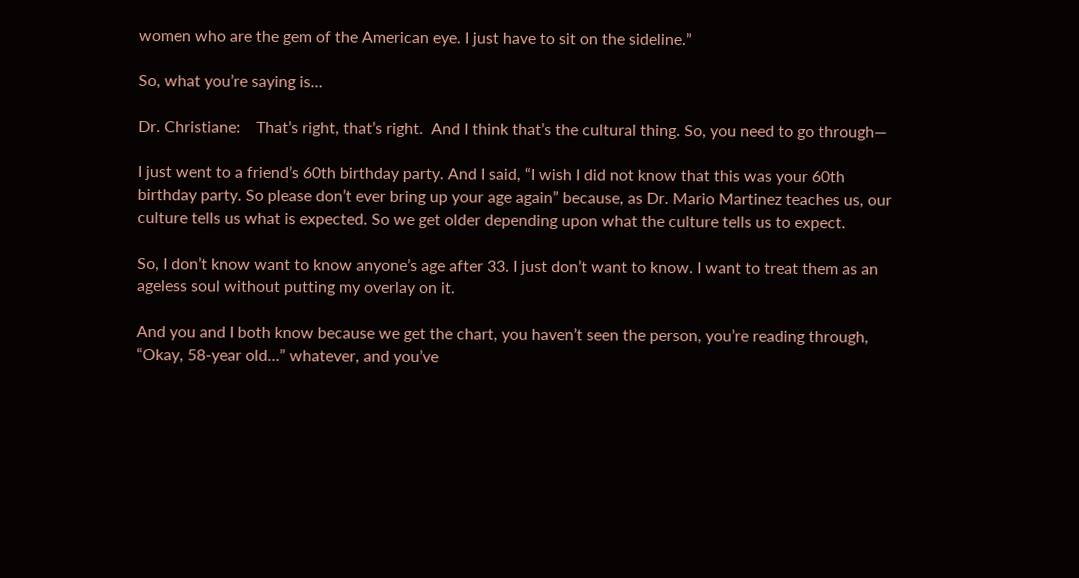women who are the gem of the American eye. I just have to sit on the sideline.”

So, what you’re saying is…

Dr. Christiane:    That’s right, that’s right.  And I think that’s the cultural thing. So, you need to go through—

I just went to a friend’s 60th birthday party. And I said, “I wish I did not know that this was your 60th birthday party. So please don’t ever bring up your age again” because, as Dr. Mario Martinez teaches us, our culture tells us what is expected. So we get older depending upon what the culture tells us to expect.

So, I don’t know want to know anyone’s age after 33. I just don’t want to know. I want to treat them as an ageless soul without putting my overlay on it.

And you and I both know because we get the chart, you haven’t seen the person, you’re reading through, “Okay, 58-year old…” whatever, and you’ve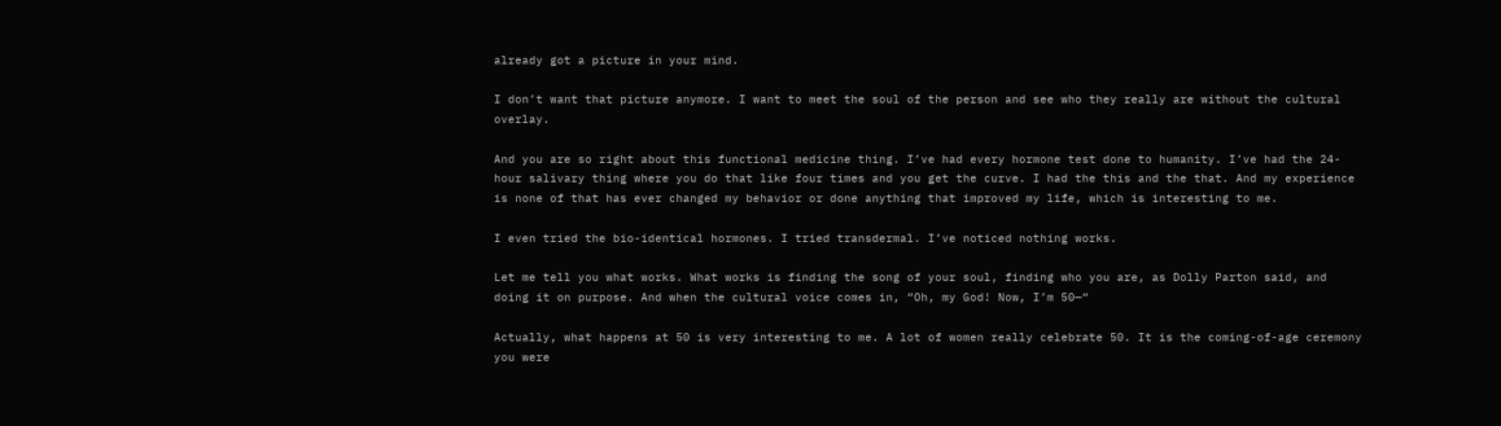already got a picture in your mind.

I don’t want that picture anymore. I want to meet the soul of the person and see who they really are without the cultural overlay.

And you are so right about this functional medicine thing. I’ve had every hormone test done to humanity. I’ve had the 24-hour salivary thing where you do that like four times and you get the curve. I had the this and the that. And my experience is none of that has ever changed my behavior or done anything that improved my life, which is interesting to me.

I even tried the bio-identical hormones. I tried transdermal. I’ve noticed nothing works.

Let me tell you what works. What works is finding the song of your soul, finding who you are, as Dolly Parton said, and doing it on purpose. And when the cultural voice comes in, “Oh, my God! Now, I’m 50—“

Actually, what happens at 50 is very interesting to me. A lot of women really celebrate 50. It is the coming-of-age ceremony you were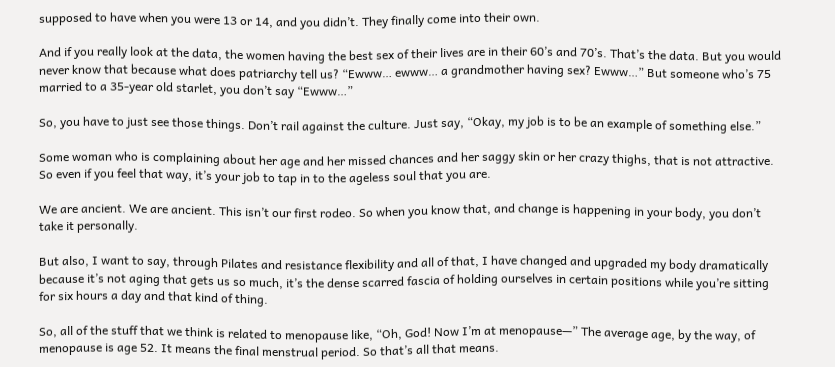supposed to have when you were 13 or 14, and you didn’t. They finally come into their own.

And if you really look at the data, the women having the best sex of their lives are in their 60’s and 70’s. That’s the data. But you would never know that because what does patriarchy tell us? “Ewww… ewww… a grandmother having sex? Ewww…” But someone who’s 75 married to a 35-year old starlet, you don’t say “Ewww…”

So, you have to just see those things. Don’t rail against the culture. Just say, “Okay, my job is to be an example of something else.”

Some woman who is complaining about her age and her missed chances and her saggy skin or her crazy thighs, that is not attractive. So even if you feel that way, it’s your job to tap in to the ageless soul that you are.

We are ancient. We are ancient. This isn’t our first rodeo. So when you know that, and change is happening in your body, you don’t take it personally.

But also, I want to say, through Pilates and resistance flexibility and all of that, I have changed and upgraded my body dramatically because it’s not aging that gets us so much, it’s the dense scarred fascia of holding ourselves in certain positions while you’re sitting for six hours a day and that kind of thing.

So, all of the stuff that we think is related to menopause like, “Oh, God! Now I’m at menopause—” The average age, by the way, of menopause is age 52. It means the final menstrual period. So that’s all that means.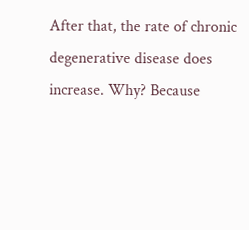After that, the rate of chronic degenerative disease does increase. Why? Because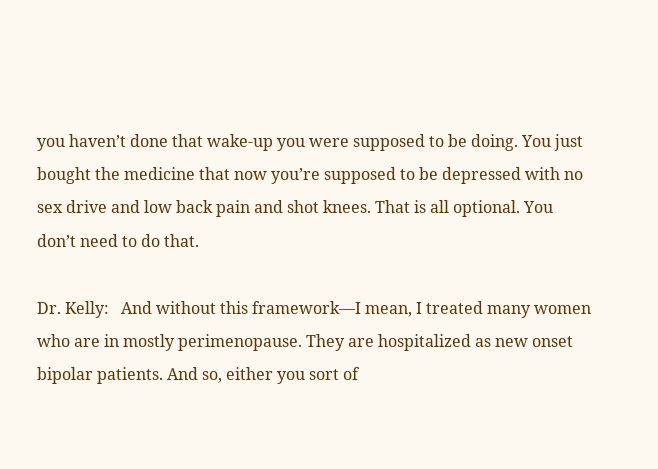you haven’t done that wake-up you were supposed to be doing. You just bought the medicine that now you’re supposed to be depressed with no sex drive and low back pain and shot knees. That is all optional. You don’t need to do that.

Dr. Kelly:   And without this framework—I mean, I treated many women who are in mostly perimenopause. They are hospitalized as new onset bipolar patients. And so, either you sort of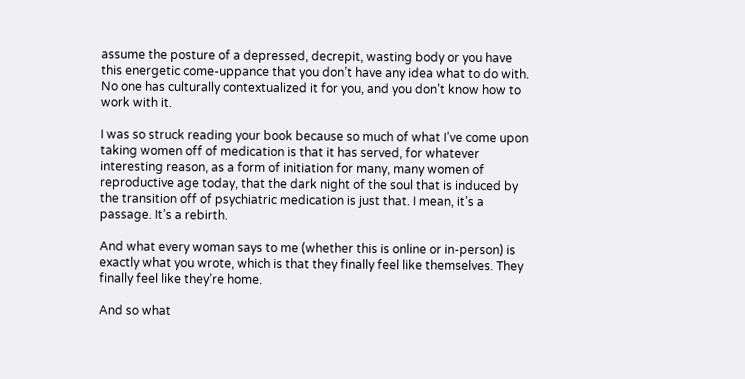assume the posture of a depressed, decrepit, wasting body or you have this energetic come-uppance that you don’t have any idea what to do with. No one has culturally contextualized it for you, and you don’t know how to work with it.

I was so struck reading your book because so much of what I’ve come upon taking women off of medication is that it has served, for whatever interesting reason, as a form of initiation for many, many women of reproductive age today, that the dark night of the soul that is induced by the transition off of psychiatric medication is just that. I mean, it’s a passage. It’s a rebirth.

And what every woman says to me (whether this is online or in-person) is exactly what you wrote, which is that they finally feel like themselves. They finally feel like they’re home.

And so what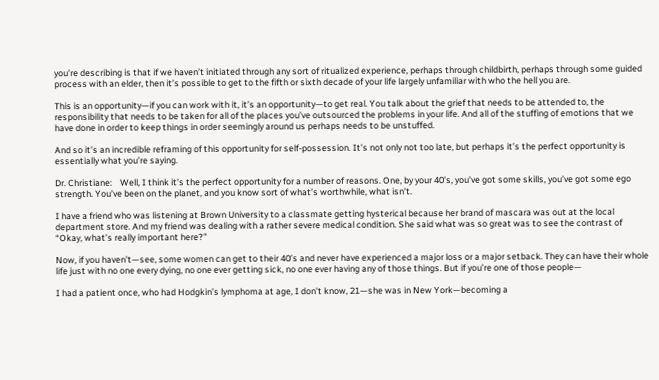you’re describing is that if we haven’t initiated through any sort of ritualized experience, perhaps through childbirth, perhaps through some guided process with an elder, then it’s possible to get to the fifth or sixth decade of your life largely unfamiliar with who the hell you are.

This is an opportunity—if you can work with it, it’s an opportunity—to get real. You talk about the grief that needs to be attended to, the responsibility that needs to be taken for all of the places you’ve outsourced the problems in your life. And all of the stuffing of emotions that we have done in order to keep things in order seemingly around us perhaps needs to be unstuffed.

And so it’s an incredible reframing of this opportunity for self-possession. It’s not only not too late, but perhaps it’s the perfect opportunity is essentially what you’re saying.

Dr. Christiane:    Well, I think it’s the perfect opportunity for a number of reasons. One, by your 40’s, you’ve got some skills, you’ve got some ego strength. You’ve been on the planet, and you know sort of what’s worthwhile, what isn’t.

I have a friend who was listening at Brown University to a classmate getting hysterical because her brand of mascara was out at the local department store. And my friend was dealing with a rather severe medical condition. She said what was so great was to see the contrast of “Okay, what’s really important here?”

Now, if you haven’t—see, some women can get to their 40’s and never have experienced a major loss or a major setback. They can have their whole life just with no one every dying, no one ever getting sick, no one ever having any of those things. But if you’re one of those people—

I had a patient once, who had Hodgkin’s lymphoma at age, I don’t know, 21—she was in New York—becoming a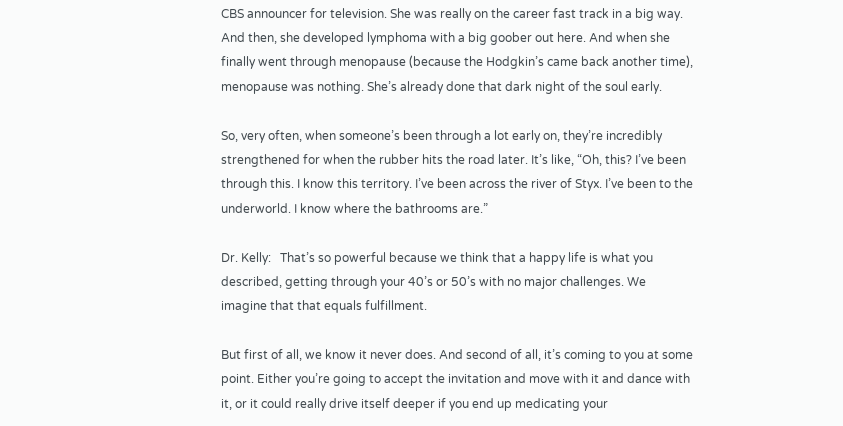CBS announcer for television. She was really on the career fast track in a big way. And then, she developed lymphoma with a big goober out here. And when she finally went through menopause (because the Hodgkin’s came back another time), menopause was nothing. She’s already done that dark night of the soul early.

So, very often, when someone’s been through a lot early on, they’re incredibly strengthened for when the rubber hits the road later. It’s like, “Oh, this? I’ve been through this. I know this territory. I’ve been across the river of Styx. I’ve been to the underworld. I know where the bathrooms are.”

Dr. Kelly:   That’s so powerful because we think that a happy life is what you described, getting through your 40’s or 50’s with no major challenges. We imagine that that equals fulfillment.

But first of all, we know it never does. And second of all, it’s coming to you at some point. Either you’re going to accept the invitation and move with it and dance with it, or it could really drive itself deeper if you end up medicating your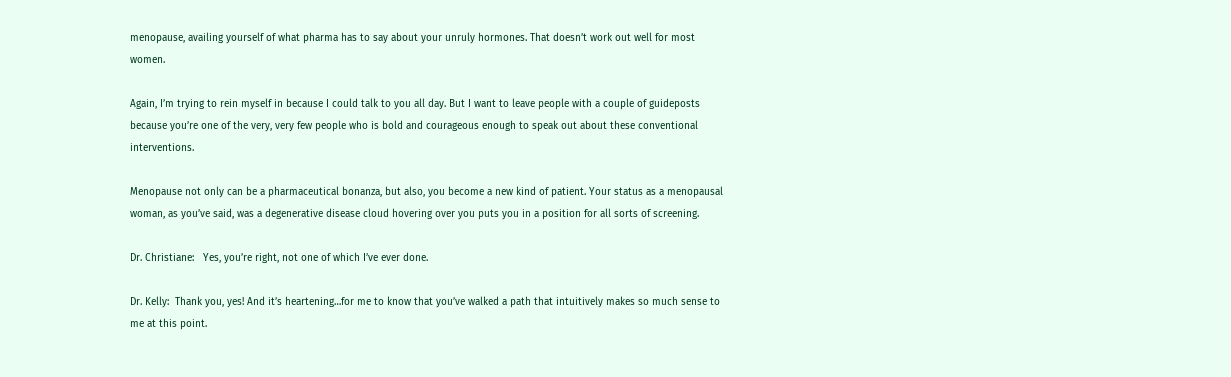menopause, availing yourself of what pharma has to say about your unruly hormones. That doesn’t work out well for most women.

Again, I’m trying to rein myself in because I could talk to you all day. But I want to leave people with a couple of guideposts because you’re one of the very, very few people who is bold and courageous enough to speak out about these conventional interventions.

Menopause not only can be a pharmaceutical bonanza, but also, you become a new kind of patient. Your status as a menopausal woman, as you’ve said, was a degenerative disease cloud hovering over you puts you in a position for all sorts of screening.

Dr. Christiane:   Yes, you’re right, not one of which I’ve ever done.

Dr. Kelly:  Thank you, yes! And it’s heartening…for me to know that you’ve walked a path that intuitively makes so much sense to me at this point.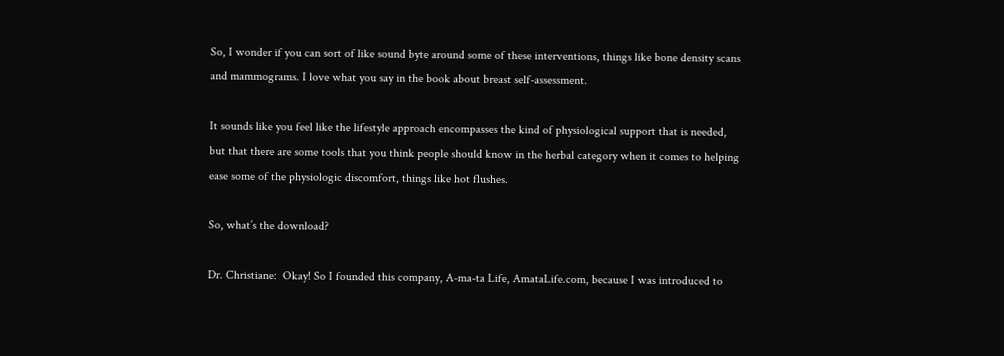So, I wonder if you can sort of like sound byte around some of these interventions, things like bone density scans and mammograms. I love what you say in the book about breast self-assessment.

It sounds like you feel like the lifestyle approach encompasses the kind of physiological support that is needed, but that there are some tools that you think people should know in the herbal category when it comes to helping ease some of the physiologic discomfort, things like hot flushes.

So, what’s the download?

Dr. Christiane:  Okay! So I founded this company, A-ma-ta Life, AmataLife.com, because I was introduced to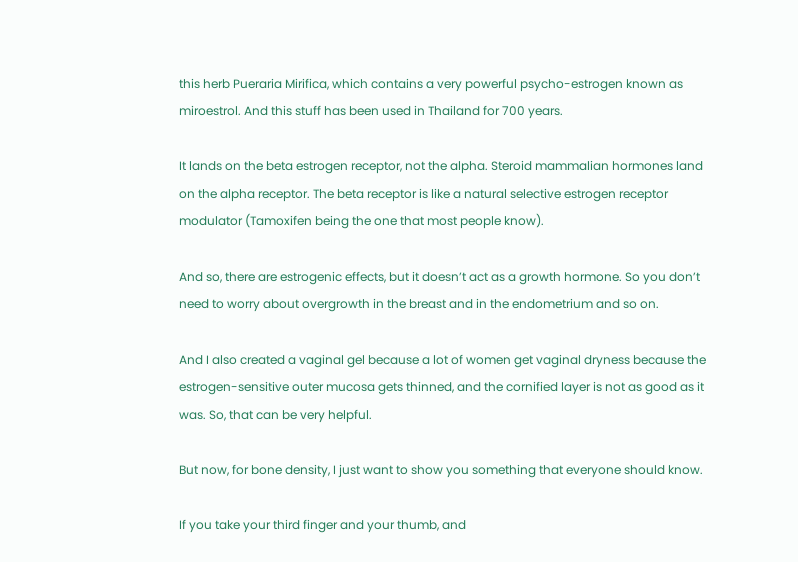this herb Pueraria Mirifica, which contains a very powerful psycho-estrogen known as miroestrol. And this stuff has been used in Thailand for 700 years.

It lands on the beta estrogen receptor, not the alpha. Steroid mammalian hormones land on the alpha receptor. The beta receptor is like a natural selective estrogen receptor modulator (Tamoxifen being the one that most people know).

And so, there are estrogenic effects, but it doesn’t act as a growth hormone. So you don’t need to worry about overgrowth in the breast and in the endometrium and so on.

And I also created a vaginal gel because a lot of women get vaginal dryness because the estrogen-sensitive outer mucosa gets thinned, and the cornified layer is not as good as it was. So, that can be very helpful.

But now, for bone density, I just want to show you something that everyone should know.

If you take your third finger and your thumb, and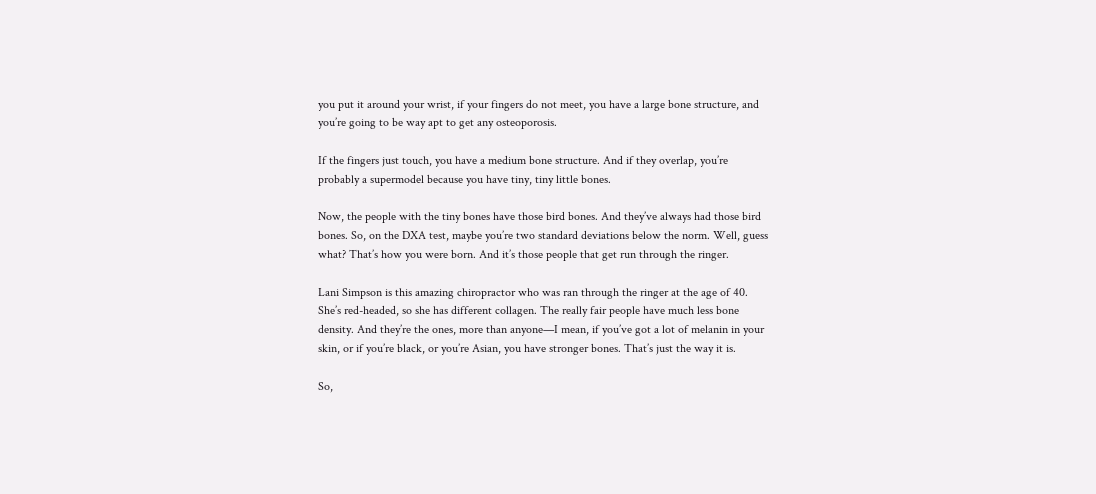you put it around your wrist, if your fingers do not meet, you have a large bone structure, and you’re going to be way apt to get any osteoporosis.

If the fingers just touch, you have a medium bone structure. And if they overlap, you’re probably a supermodel because you have tiny, tiny little bones.

Now, the people with the tiny bones have those bird bones. And they’ve always had those bird bones. So, on the DXA test, maybe you’re two standard deviations below the norm. Well, guess what? That’s how you were born. And it’s those people that get run through the ringer.

Lani Simpson is this amazing chiropractor who was ran through the ringer at the age of 40. She’s red-headed, so she has different collagen. The really fair people have much less bone density. And they’re the ones, more than anyone—I mean, if you’ve got a lot of melanin in your skin, or if you’re black, or you’re Asian, you have stronger bones. That’s just the way it is.

So,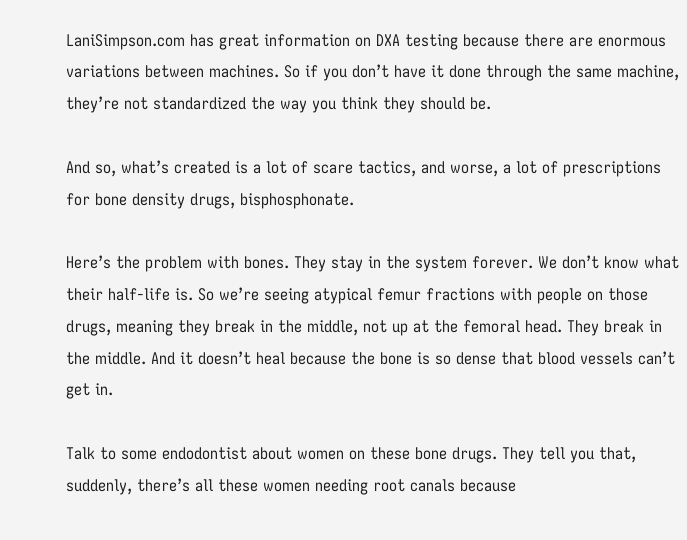LaniSimpson.com has great information on DXA testing because there are enormous variations between machines. So if you don’t have it done through the same machine, they’re not standardized the way you think they should be.

And so, what’s created is a lot of scare tactics, and worse, a lot of prescriptions for bone density drugs, bisphosphonate.

Here’s the problem with bones. They stay in the system forever. We don’t know what their half-life is. So we’re seeing atypical femur fractions with people on those drugs, meaning they break in the middle, not up at the femoral head. They break in the middle. And it doesn’t heal because the bone is so dense that blood vessels can’t get in.

Talk to some endodontist about women on these bone drugs. They tell you that, suddenly, there’s all these women needing root canals because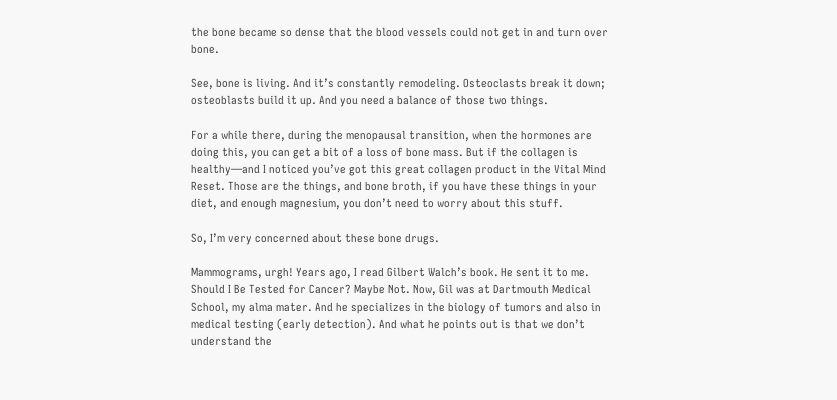the bone became so dense that the blood vessels could not get in and turn over bone.

See, bone is living. And it’s constantly remodeling. Osteoclasts break it down; osteoblasts build it up. And you need a balance of those two things.

For a while there, during the menopausal transition, when the hormones are doing this, you can get a bit of a loss of bone mass. But if the collagen is healthy—and I noticed you’ve got this great collagen product in the Vital Mind Reset. Those are the things, and bone broth, if you have these things in your diet, and enough magnesium, you don’t need to worry about this stuff.

So, I’m very concerned about these bone drugs.

Mammograms, urgh! Years ago, I read Gilbert Walch’s book. He sent it to me. Should I Be Tested for Cancer? Maybe Not. Now, Gil was at Dartmouth Medical School, my alma mater. And he specializes in the biology of tumors and also in medical testing (early detection). And what he points out is that we don’t understand the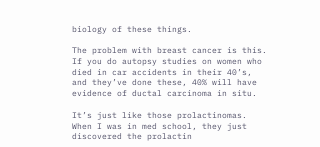biology of these things.

The problem with breast cancer is this. If you do autopsy studies on women who died in car accidents in their 40’s, and they’ve done these, 40% will have evidence of ductal carcinoma in situ.

It’s just like those prolactinomas. When I was in med school, they just discovered the prolactin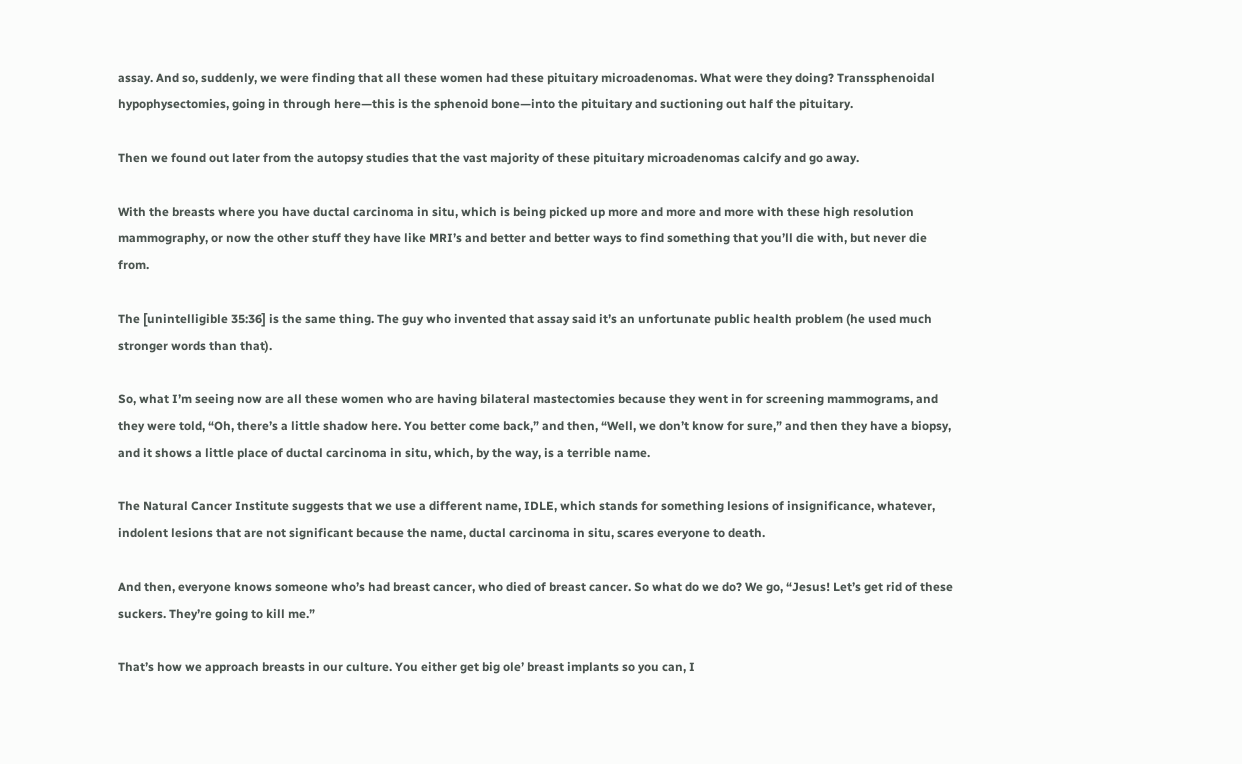assay. And so, suddenly, we were finding that all these women had these pituitary microadenomas. What were they doing? Transsphenoidal hypophysectomies, going in through here—this is the sphenoid bone—into the pituitary and suctioning out half the pituitary.

Then we found out later from the autopsy studies that the vast majority of these pituitary microadenomas calcify and go away.

With the breasts where you have ductal carcinoma in situ, which is being picked up more and more and more with these high resolution mammography, or now the other stuff they have like MRI’s and better and better ways to find something that you’ll die with, but never die from.

The [unintelligible 35:36] is the same thing. The guy who invented that assay said it’s an unfortunate public health problem (he used much stronger words than that).

So, what I’m seeing now are all these women who are having bilateral mastectomies because they went in for screening mammograms, and they were told, “Oh, there’s a little shadow here. You better come back,” and then, “Well, we don’t know for sure,” and then they have a biopsy, and it shows a little place of ductal carcinoma in situ, which, by the way, is a terrible name.

The Natural Cancer Institute suggests that we use a different name, IDLE, which stands for something lesions of insignificance, whatever, indolent lesions that are not significant because the name, ductal carcinoma in situ, scares everyone to death.

And then, everyone knows someone who’s had breast cancer, who died of breast cancer. So what do we do? We go, “Jesus! Let’s get rid of these suckers. They’re going to kill me.”

That’s how we approach breasts in our culture. You either get big ole’ breast implants so you can, I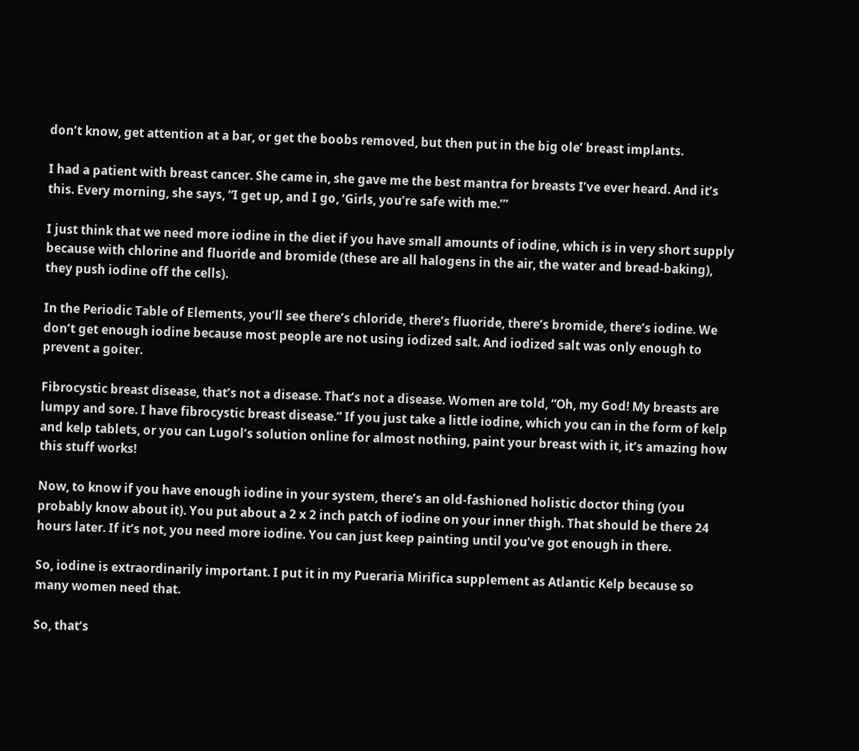don’t know, get attention at a bar, or get the boobs removed, but then put in the big ole’ breast implants.

I had a patient with breast cancer. She came in, she gave me the best mantra for breasts I’ve ever heard. And it’s this. Every morning, she says, “I get up, and I go, ‘Girls, you’re safe with me.’”

I just think that we need more iodine in the diet if you have small amounts of iodine, which is in very short supply because with chlorine and fluoride and bromide (these are all halogens in the air, the water and bread-baking), they push iodine off the cells).

In the Periodic Table of Elements, you’ll see there’s chloride, there’s fluoride, there’s bromide, there’s iodine. We don’t get enough iodine because most people are not using iodized salt. And iodized salt was only enough to prevent a goiter.

Fibrocystic breast disease, that’s not a disease. That’s not a disease. Women are told, “Oh, my God! My breasts are lumpy and sore. I have fibrocystic breast disease.” If you just take a little iodine, which you can in the form of kelp and kelp tablets, or you can Lugol’s solution online for almost nothing, paint your breast with it, it’s amazing how this stuff works!

Now, to know if you have enough iodine in your system, there’s an old-fashioned holistic doctor thing (you probably know about it). You put about a 2 x 2 inch patch of iodine on your inner thigh. That should be there 24 hours later. If it’s not, you need more iodine. You can just keep painting until you’ve got enough in there.

So, iodine is extraordinarily important. I put it in my Pueraria Mirifica supplement as Atlantic Kelp because so many women need that.

So, that’s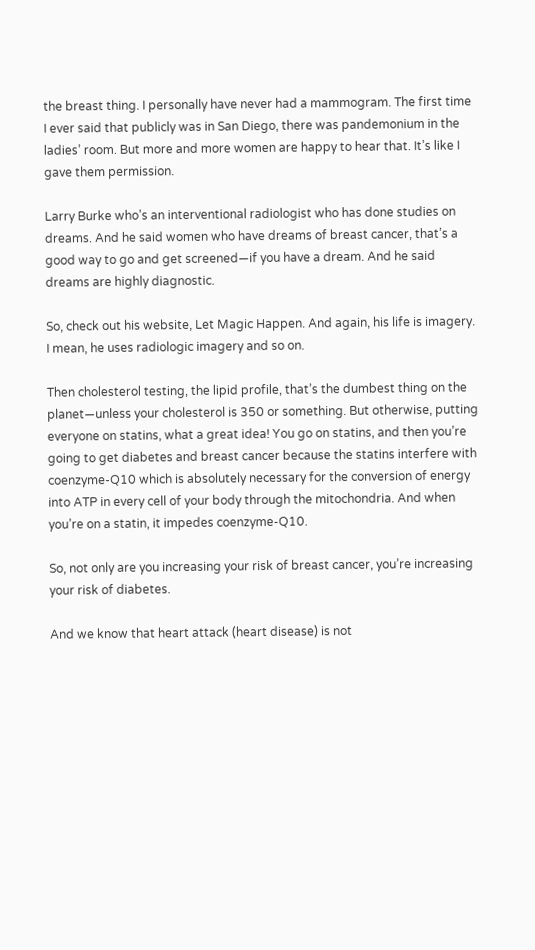the breast thing. I personally have never had a mammogram. The first time I ever said that publicly was in San Diego, there was pandemonium in the ladies’ room. But more and more women are happy to hear that. It’s like I gave them permission.

Larry Burke who’s an interventional radiologist who has done studies on dreams. And he said women who have dreams of breast cancer, that’s a good way to go and get screened—if you have a dream. And he said dreams are highly diagnostic.

So, check out his website, Let Magic Happen. And again, his life is imagery. I mean, he uses radiologic imagery and so on.

Then cholesterol testing, the lipid profile, that’s the dumbest thing on the planet—unless your cholesterol is 350 or something. But otherwise, putting everyone on statins, what a great idea! You go on statins, and then you’re going to get diabetes and breast cancer because the statins interfere with coenzyme-Q10 which is absolutely necessary for the conversion of energy into ATP in every cell of your body through the mitochondria. And when you’re on a statin, it impedes coenzyme-Q10.

So, not only are you increasing your risk of breast cancer, you’re increasing your risk of diabetes.

And we know that heart attack (heart disease) is not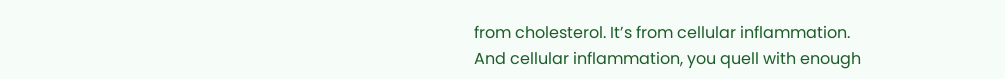from cholesterol. It’s from cellular inflammation. And cellular inflammation, you quell with enough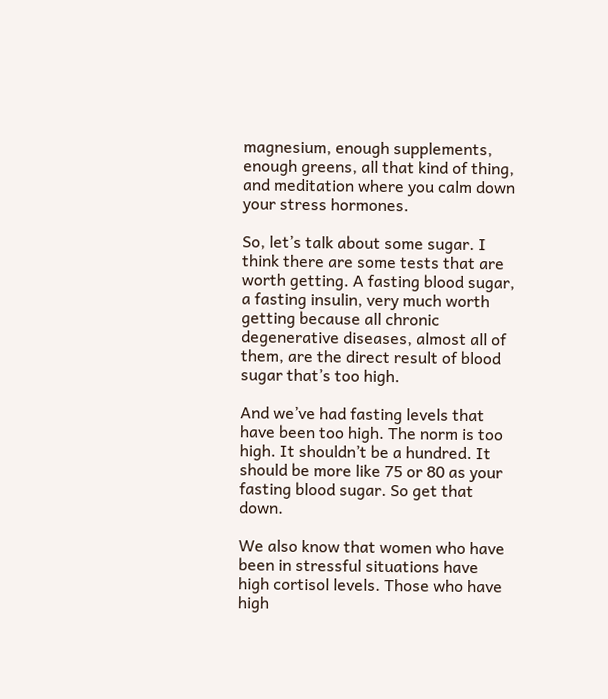magnesium, enough supplements, enough greens, all that kind of thing, and meditation where you calm down your stress hormones.

So, let’s talk about some sugar. I think there are some tests that are worth getting. A fasting blood sugar, a fasting insulin, very much worth getting because all chronic degenerative diseases, almost all of them, are the direct result of blood sugar that’s too high.

And we’ve had fasting levels that have been too high. The norm is too high. It shouldn’t be a hundred. It should be more like 75 or 80 as your fasting blood sugar. So get that down.

We also know that women who have been in stressful situations have high cortisol levels. Those who have high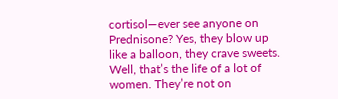cortisol—ever see anyone on Prednisone? Yes, they blow up like a balloon, they crave sweets. Well, that’s the life of a lot of women. They’re not on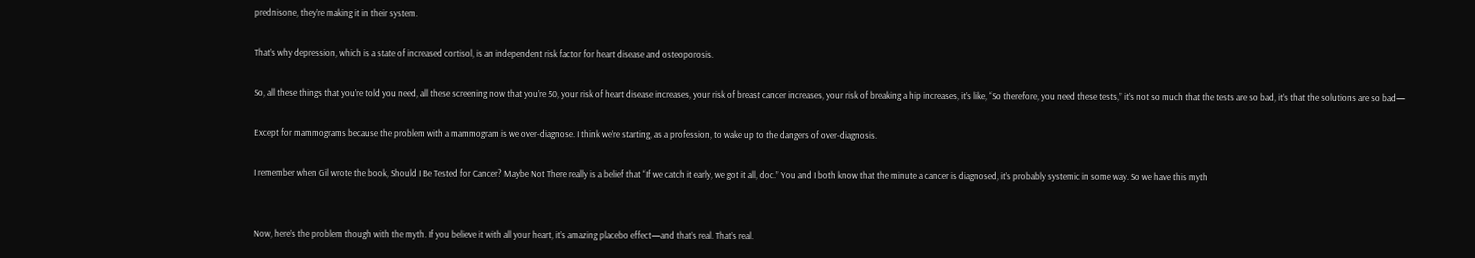prednisone, they’re making it in their system.

That’s why depression, which is a state of increased cortisol, is an independent risk factor for heart disease and osteoporosis.

So, all these things that you’re told you need, all these screening now that you’re 50, your risk of heart disease increases, your risk of breast cancer increases, your risk of breaking a hip increases, it’s like, “So therefore, you need these tests,” it’s not so much that the tests are so bad, it’s that the solutions are so bad—

Except for mammograms because the problem with a mammogram is we over-diagnose. I think we’re starting, as a profession, to wake up to the dangers of over-diagnosis.

I remember when Gil wrote the book, Should I Be Tested for Cancer? Maybe Not There really is a belief that “If we catch it early, we got it all, doc.” You and I both know that the minute a cancer is diagnosed, it’s probably systemic in some way. So we have this myth


Now, here’s the problem though with the myth. If you believe it with all your heart, it’s amazing placebo effect—and that’s real. That’s real.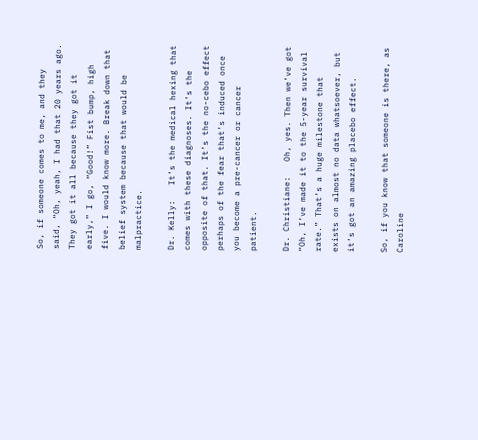So, if someone comes to me, and they said, “Oh, yeah, I had that 20 years ago. They got it all because they got it early,” I go, “Good!” Fist bump, high five. I would know more. Break down that belief system because that would be malpractice.

Dr. Kelly:   It’s the medical hexing that comes with these diagnoses. It’s the opposite of that. It’s the no-cebo effect perhaps of the fear that’s induced once you become a pre-cancer or cancer patient.

Dr. Christiane:   Oh, yes. Then we’ve got “Oh, I’ve made it to the 5-year survival rate.” That’s a huge milestone that exists on almost no data whatsoever, but it’s got an amazing placebo effect.

So, if you know that someone is there, as Caroline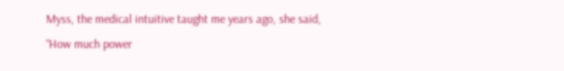Myss, the medical intuitive taught me years ago, she said, “How much power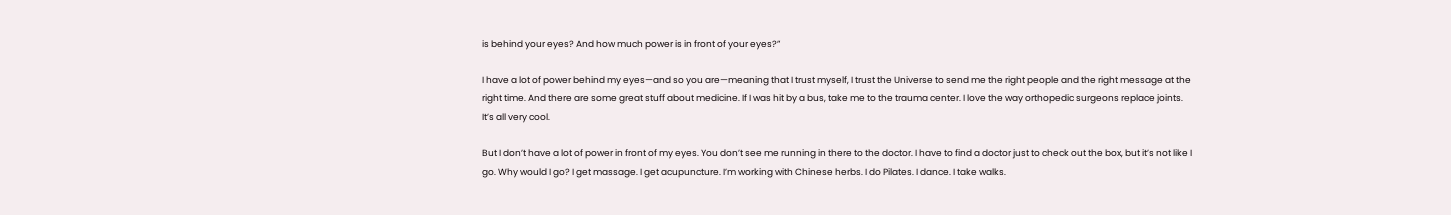is behind your eyes? And how much power is in front of your eyes?”

I have a lot of power behind my eyes—and so you are—meaning that I trust myself, I trust the Universe to send me the right people and the right message at the right time. And there are some great stuff about medicine. If I was hit by a bus, take me to the trauma center. I love the way orthopedic surgeons replace joints. It’s all very cool.

But I don’t have a lot of power in front of my eyes. You don’t see me running in there to the doctor. I have to find a doctor just to check out the box, but it’s not like I go. Why would I go? I get massage. I get acupuncture. I’m working with Chinese herbs. I do Pilates. I dance. I take walks.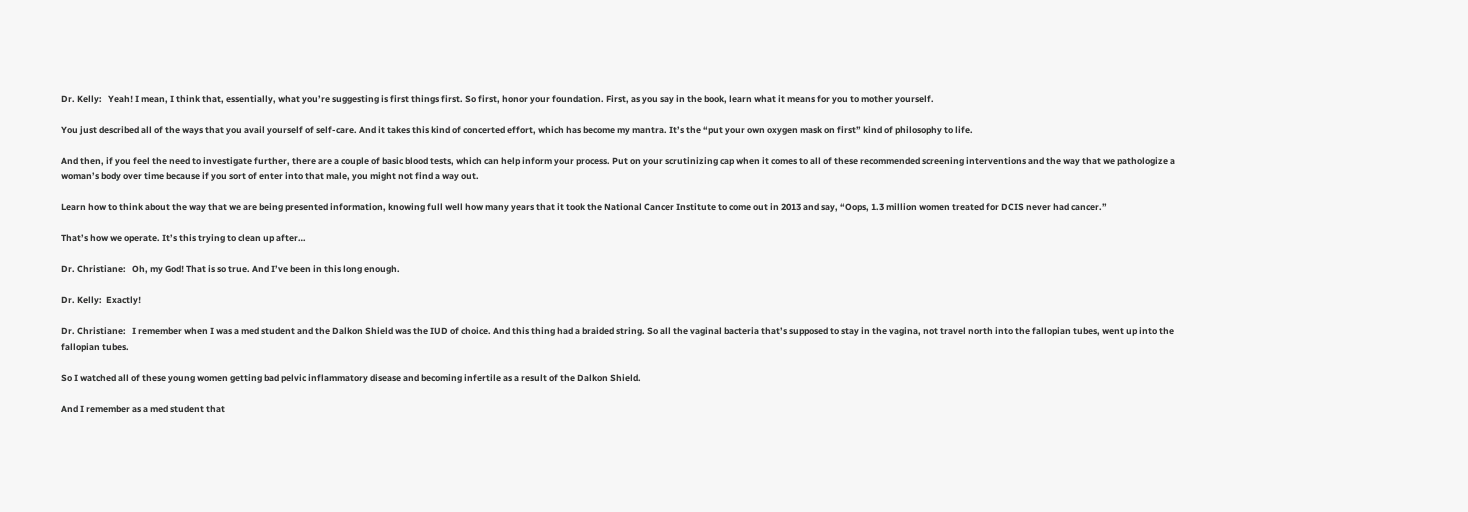Dr. Kelly:   Yeah! I mean, I think that, essentially, what you’re suggesting is first things first. So first, honor your foundation. First, as you say in the book, learn what it means for you to mother yourself.

You just described all of the ways that you avail yourself of self-care. And it takes this kind of concerted effort, which has become my mantra. It’s the “put your own oxygen mask on first” kind of philosophy to life.

And then, if you feel the need to investigate further, there are a couple of basic blood tests, which can help inform your process. Put on your scrutinizing cap when it comes to all of these recommended screening interventions and the way that we pathologize a woman’s body over time because if you sort of enter into that male, you might not find a way out.

Learn how to think about the way that we are being presented information, knowing full well how many years that it took the National Cancer Institute to come out in 2013 and say, “Oops, 1.3 million women treated for DCIS never had cancer.”

That’s how we operate. It’s this trying to clean up after…

Dr. Christiane:   Oh, my God! That is so true. And I’ve been in this long enough.

Dr. Kelly:  Exactly!

Dr. Christiane:   I remember when I was a med student and the Dalkon Shield was the IUD of choice. And this thing had a braided string. So all the vaginal bacteria that’s supposed to stay in the vagina, not travel north into the fallopian tubes, went up into the fallopian tubes.

So I watched all of these young women getting bad pelvic inflammatory disease and becoming infertile as a result of the Dalkon Shield.

And I remember as a med student that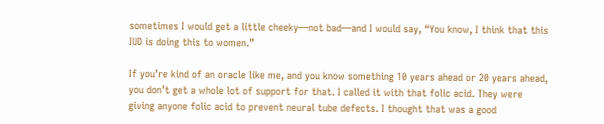sometimes I would get a little cheeky—not bad—and I would say, “You know, I think that this IUD is doing this to women.”

If you’re kind of an oracle like me, and you know something 10 years ahead or 20 years ahead, you don’t get a whole lot of support for that. I called it with that folic acid. They were giving anyone folic acid to prevent neural tube defects. I thought that was a good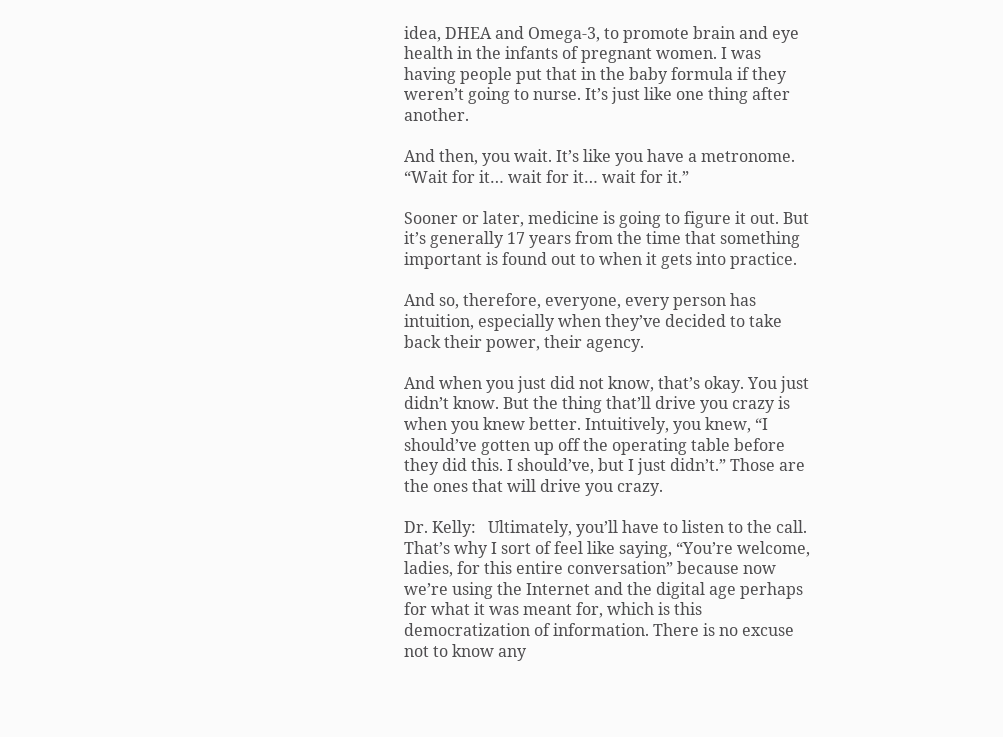idea, DHEA and Omega-3, to promote brain and eye health in the infants of pregnant women. I was having people put that in the baby formula if they weren’t going to nurse. It’s just like one thing after another.

And then, you wait. It’s like you have a metronome. “Wait for it… wait for it… wait for it.”

Sooner or later, medicine is going to figure it out. But it’s generally 17 years from the time that something important is found out to when it gets into practice.

And so, therefore, everyone, every person has intuition, especially when they’ve decided to take back their power, their agency.

And when you just did not know, that’s okay. You just didn’t know. But the thing that’ll drive you crazy is when you knew better. Intuitively, you knew, “I should’ve gotten up off the operating table before they did this. I should’ve, but I just didn’t.” Those are the ones that will drive you crazy.

Dr. Kelly:   Ultimately, you’ll have to listen to the call. That’s why I sort of feel like saying, “You’re welcome, ladies, for this entire conversation” because now we’re using the Internet and the digital age perhaps for what it was meant for, which is this democratization of information. There is no excuse not to know any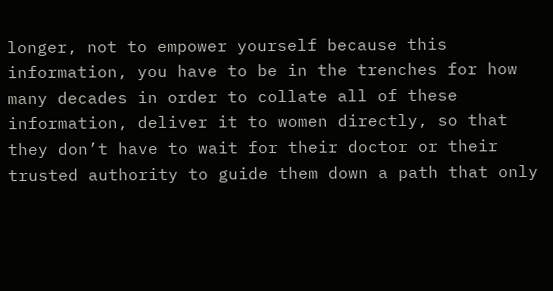longer, not to empower yourself because this information, you have to be in the trenches for how many decades in order to collate all of these information, deliver it to women directly, so that they don’t have to wait for their doctor or their trusted authority to guide them down a path that only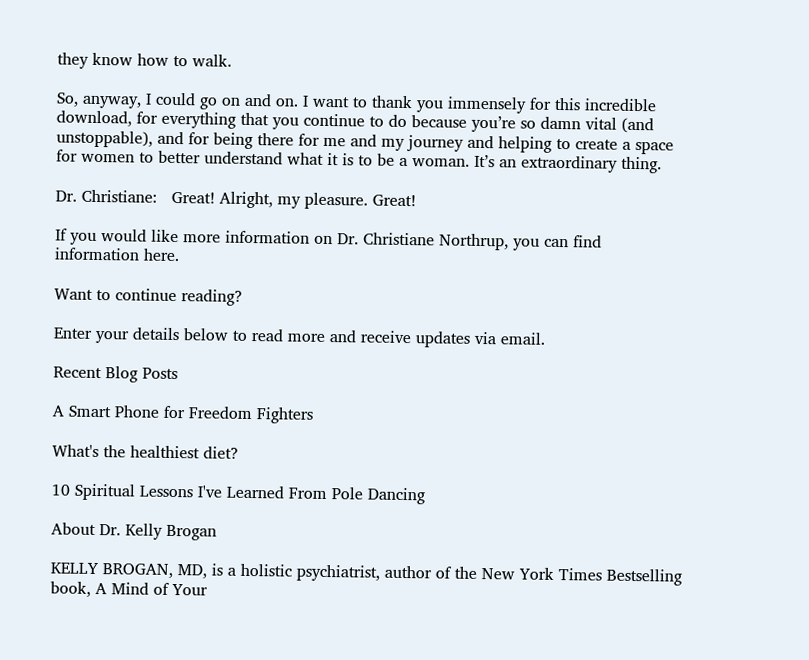they know how to walk.

So, anyway, I could go on and on. I want to thank you immensely for this incredible download, for everything that you continue to do because you’re so damn vital (and unstoppable), and for being there for me and my journey and helping to create a space for women to better understand what it is to be a woman. It’s an extraordinary thing.

Dr. Christiane:   Great! Alright, my pleasure. Great!

If you would like more information on Dr. Christiane Northrup, you can find information here.

Want to continue reading?

Enter your details below to read more and receive updates via email.

Recent Blog Posts

A Smart Phone for Freedom Fighters

What's the healthiest diet?

10 Spiritual Lessons I've Learned From Pole Dancing

About Dr. Kelly Brogan

KELLY BROGAN, MD, is a holistic psychiatrist, author of the New York Times Bestselling book, A Mind of Your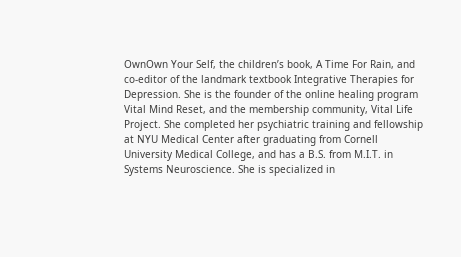OwnOwn Your Self, the children’s book, A Time For Rain, and co-editor of the landmark textbook Integrative Therapies for Depression. She is the founder of the online healing program Vital Mind Reset, and the membership community, Vital Life Project. She completed her psychiatric training and fellowship at NYU Medical Center after graduating from Cornell University Medical College, and has a B.S. from M.I.T. in Systems Neuroscience. She is specialized in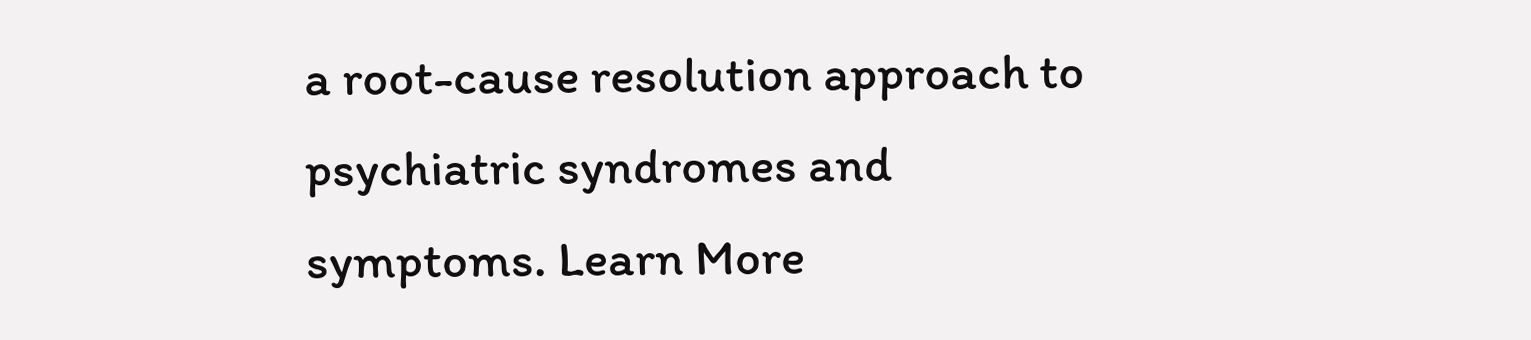a root-cause resolution approach to psychiatric syndromes and symptoms. Learn More